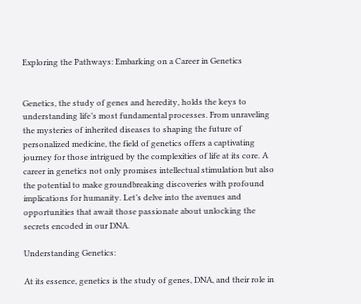Exploring the Pathways: Embarking on a Career in Genetics


Genetics, the study of genes and heredity, holds the keys to understanding life’s most fundamental processes. From unraveling the mysteries of inherited diseases to shaping the future of personalized medicine, the field of genetics offers a captivating journey for those intrigued by the complexities of life at its core. A career in genetics not only promises intellectual stimulation but also the potential to make groundbreaking discoveries with profound implications for humanity. Let’s delve into the avenues and opportunities that await those passionate about unlocking the secrets encoded in our DNA.

Understanding Genetics:

At its essence, genetics is the study of genes, DNA, and their role in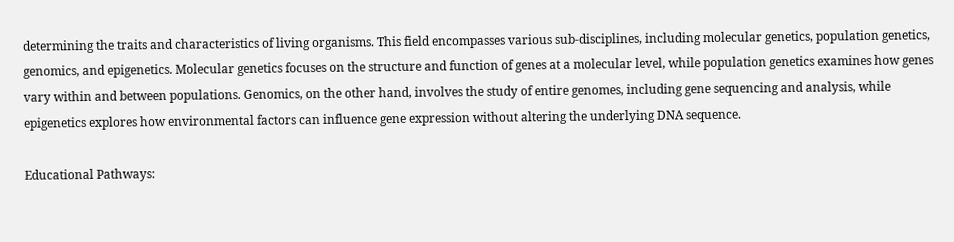determining the traits and characteristics of living organisms. This field encompasses various sub-disciplines, including molecular genetics, population genetics, genomics, and epigenetics. Molecular genetics focuses on the structure and function of genes at a molecular level, while population genetics examines how genes vary within and between populations. Genomics, on the other hand, involves the study of entire genomes, including gene sequencing and analysis, while epigenetics explores how environmental factors can influence gene expression without altering the underlying DNA sequence.

Educational Pathways: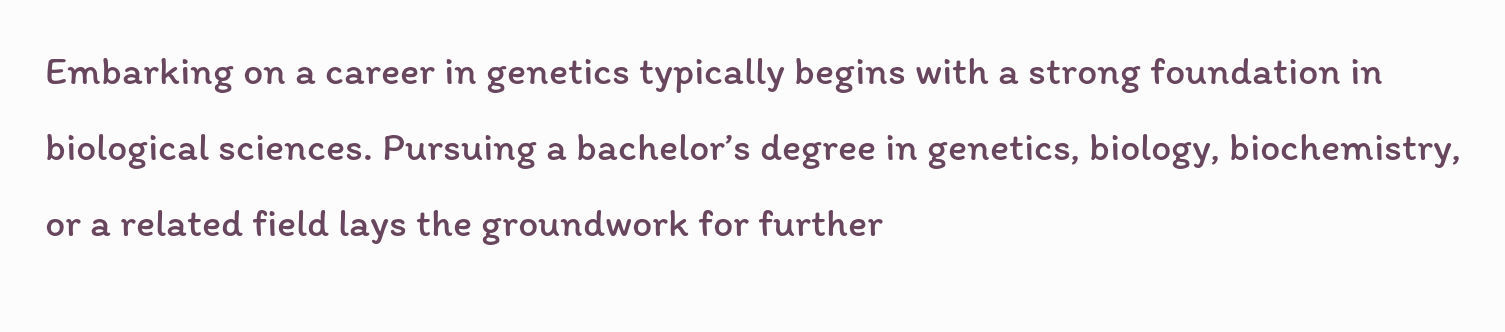Embarking on a career in genetics typically begins with a strong foundation in biological sciences. Pursuing a bachelor’s degree in genetics, biology, biochemistry, or a related field lays the groundwork for further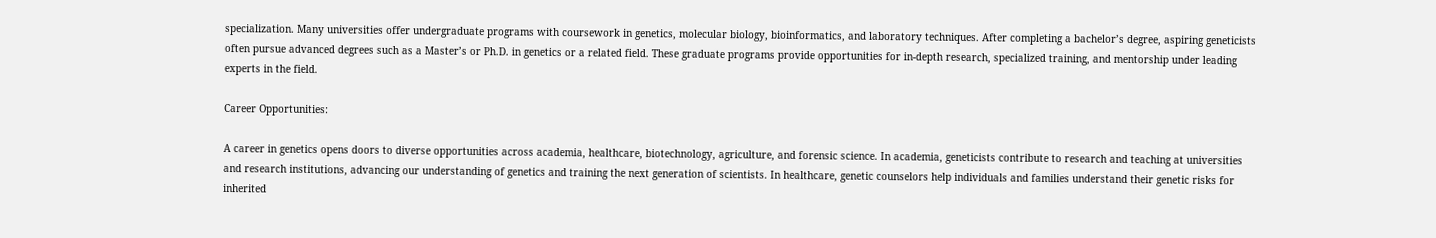specialization. Many universities offer undergraduate programs with coursework in genetics, molecular biology, bioinformatics, and laboratory techniques. After completing a bachelor’s degree, aspiring geneticists often pursue advanced degrees such as a Master’s or Ph.D. in genetics or a related field. These graduate programs provide opportunities for in-depth research, specialized training, and mentorship under leading experts in the field.

Career Opportunities:

A career in genetics opens doors to diverse opportunities across academia, healthcare, biotechnology, agriculture, and forensic science. In academia, geneticists contribute to research and teaching at universities and research institutions, advancing our understanding of genetics and training the next generation of scientists. In healthcare, genetic counselors help individuals and families understand their genetic risks for inherited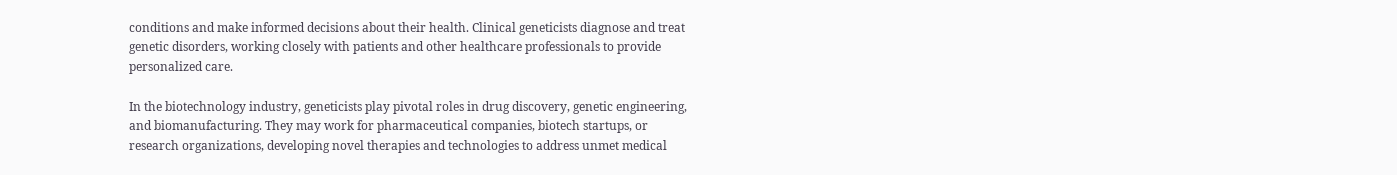conditions and make informed decisions about their health. Clinical geneticists diagnose and treat genetic disorders, working closely with patients and other healthcare professionals to provide personalized care.

In the biotechnology industry, geneticists play pivotal roles in drug discovery, genetic engineering, and biomanufacturing. They may work for pharmaceutical companies, biotech startups, or research organizations, developing novel therapies and technologies to address unmet medical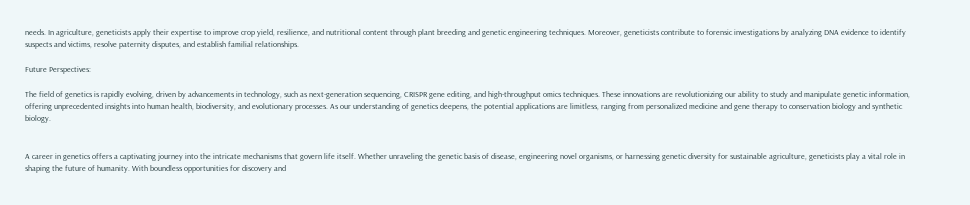needs. In agriculture, geneticists apply their expertise to improve crop yield, resilience, and nutritional content through plant breeding and genetic engineering techniques. Moreover, geneticists contribute to forensic investigations by analyzing DNA evidence to identify suspects and victims, resolve paternity disputes, and establish familial relationships.

Future Perspectives:

The field of genetics is rapidly evolving, driven by advancements in technology, such as next-generation sequencing, CRISPR gene editing, and high-throughput omics techniques. These innovations are revolutionizing our ability to study and manipulate genetic information, offering unprecedented insights into human health, biodiversity, and evolutionary processes. As our understanding of genetics deepens, the potential applications are limitless, ranging from personalized medicine and gene therapy to conservation biology and synthetic biology.


A career in genetics offers a captivating journey into the intricate mechanisms that govern life itself. Whether unraveling the genetic basis of disease, engineering novel organisms, or harnessing genetic diversity for sustainable agriculture, geneticists play a vital role in shaping the future of humanity. With boundless opportunities for discovery and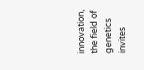innovation, the field of genetics invites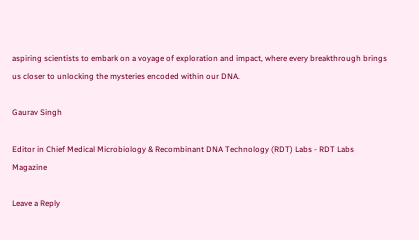aspiring scientists to embark on a voyage of exploration and impact, where every breakthrough brings us closer to unlocking the mysteries encoded within our DNA.

Gaurav Singh

Editor in Chief Medical Microbiology & Recombinant DNA Technology (RDT) Labs - RDT Labs Magazine

Leave a Reply